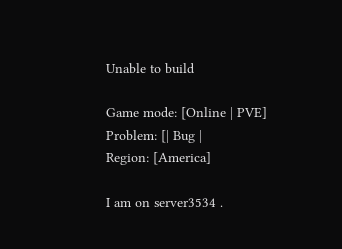Unable to build

Game mode: [Online | PVE]
Problem: [| Bug |
Region: [America]

I am on server3534 .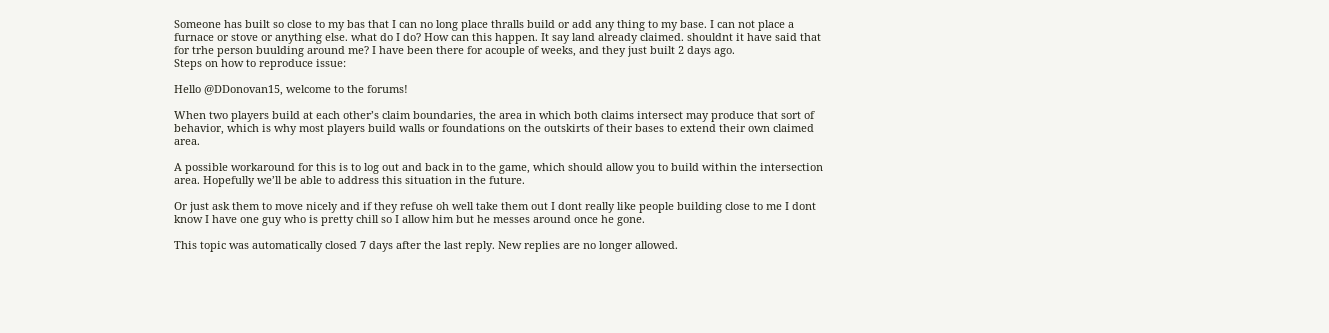Someone has built so close to my bas that I can no long place thralls build or add any thing to my base. I can not place a furnace or stove or anything else. what do I do? How can this happen. It say land already claimed. shouldnt it have said that for trhe person buulding around me? I have been there for acouple of weeks, and they just built 2 days ago.
Steps on how to reproduce issue:

Hello @DDonovan15, welcome to the forums!

When two players build at each other’s claim boundaries, the area in which both claims intersect may produce that sort of behavior, which is why most players build walls or foundations on the outskirts of their bases to extend their own claimed area.

A possible workaround for this is to log out and back in to the game, which should allow you to build within the intersection area. Hopefully we’ll be able to address this situation in the future.

Or just ask them to move nicely and if they refuse oh well take them out I dont really like people building close to me I dont know I have one guy who is pretty chill so I allow him but he messes around once he gone.

This topic was automatically closed 7 days after the last reply. New replies are no longer allowed.